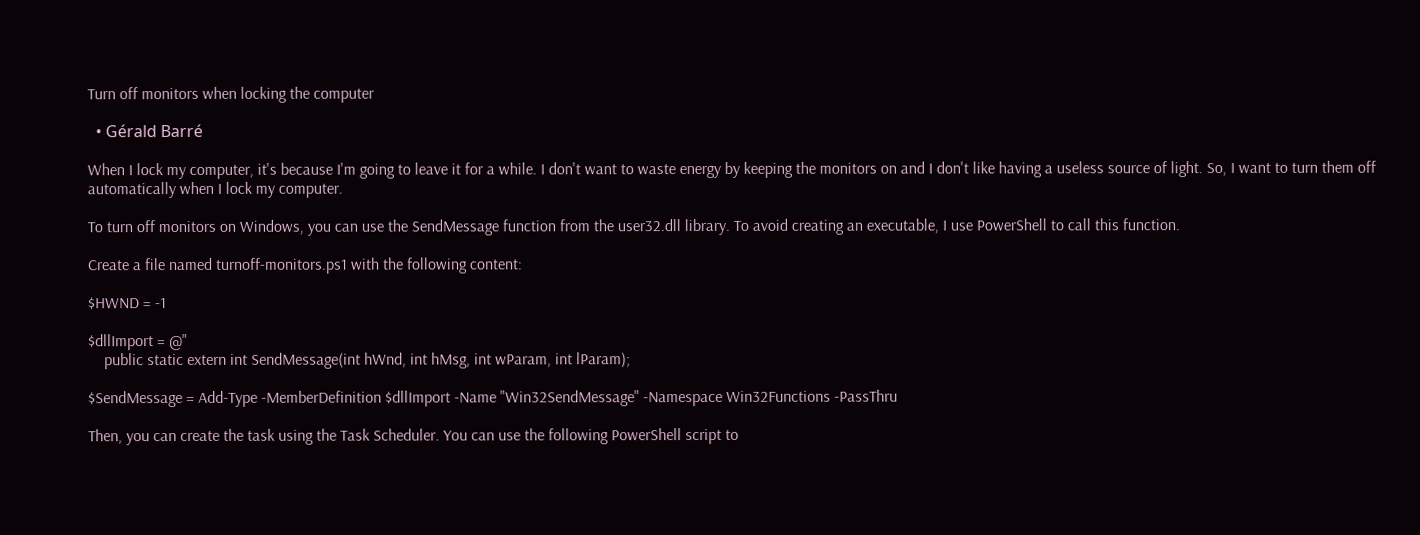Turn off monitors when locking the computer

  • Gérald Barré

When I lock my computer, it's because I'm going to leave it for a while. I don't want to waste energy by keeping the monitors on and I don't like having a useless source of light. So, I want to turn them off automatically when I lock my computer.

To turn off monitors on Windows, you can use the SendMessage function from the user32.dll library. To avoid creating an executable, I use PowerShell to call this function.

Create a file named turnoff-monitors.ps1 with the following content:

$HWND = -1

$dllImport = @"
    public static extern int SendMessage(int hWnd, int hMsg, int wParam, int lParam);

$SendMessage = Add-Type -MemberDefinition $dllImport -Name "Win32SendMessage" -Namespace Win32Functions -PassThru

Then, you can create the task using the Task Scheduler. You can use the following PowerShell script to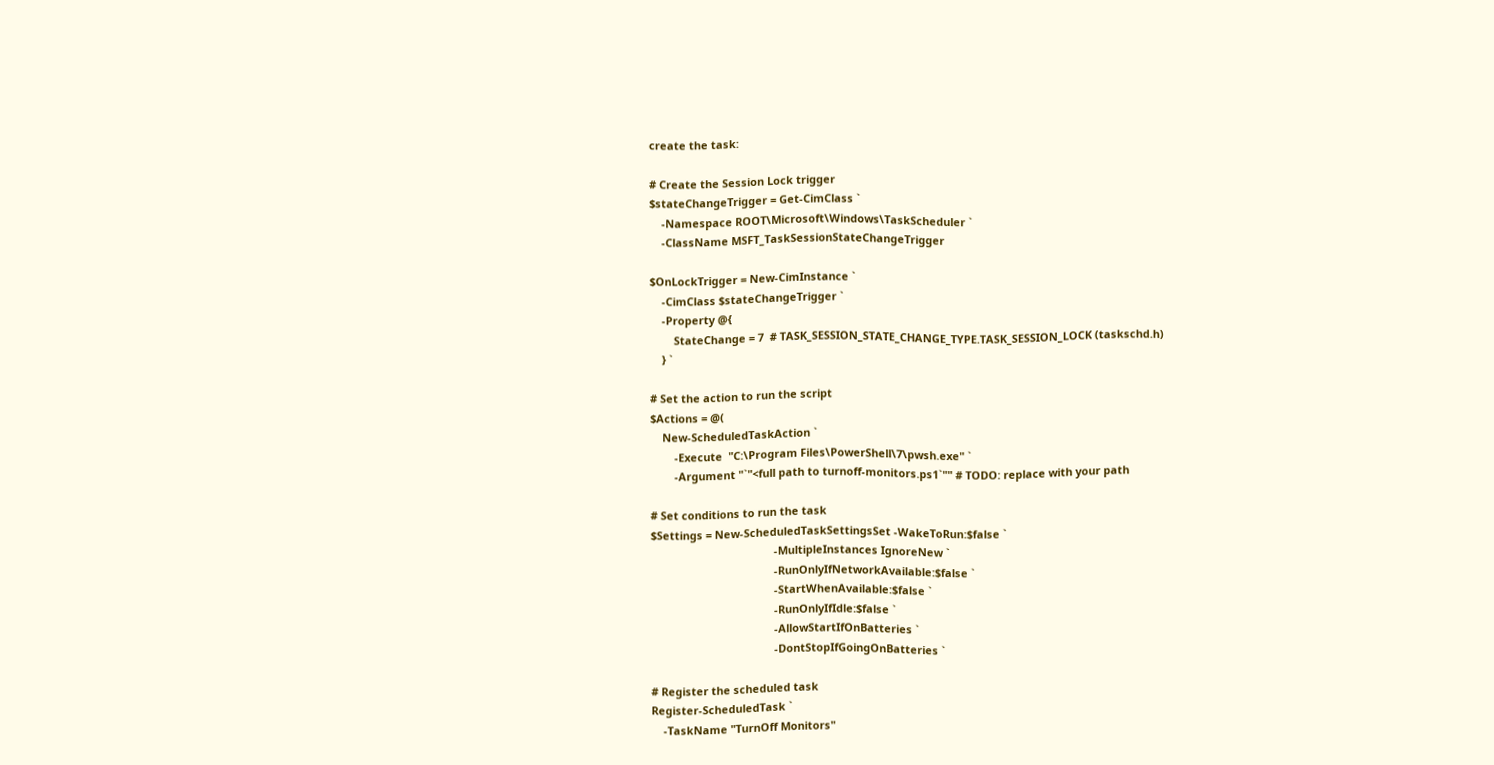create the task:

# Create the Session Lock trigger
$stateChangeTrigger = Get-CimClass `
    -Namespace ROOT\Microsoft\Windows\TaskScheduler `
    -ClassName MSFT_TaskSessionStateChangeTrigger

$OnLockTrigger = New-CimInstance `
    -CimClass $stateChangeTrigger `
    -Property @{
        StateChange = 7  # TASK_SESSION_STATE_CHANGE_TYPE.TASK_SESSION_LOCK (taskschd.h)
    } `

# Set the action to run the script
$Actions = @(
    New-ScheduledTaskAction `
        -Execute  "C:\Program Files\PowerShell\7\pwsh.exe" `
        -Argument "`"<full path to turnoff-monitors.ps1`"" # TODO: replace with your path

# Set conditions to run the task
$Settings = New-ScheduledTaskSettingsSet -WakeToRun:$false `
                                         -MultipleInstances IgnoreNew `
                                         -RunOnlyIfNetworkAvailable:$false `
                                         -StartWhenAvailable:$false `
                                         -RunOnlyIfIdle:$false `
                                         -AllowStartIfOnBatteries `
                                         -DontStopIfGoingOnBatteries `

# Register the scheduled task
Register-ScheduledTask `
    -TaskName "TurnOff Monitors"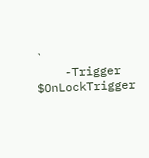`
    -Trigger $OnLockTrigger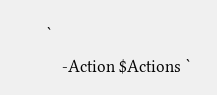`
    -Action $Actions `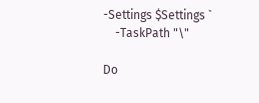-Settings $Settings `
    -TaskPath "\"

Do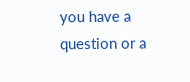you have a question or a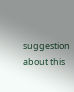suggestion about this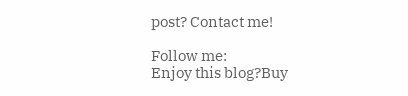post? Contact me!

Follow me:
Enjoy this blog?Buy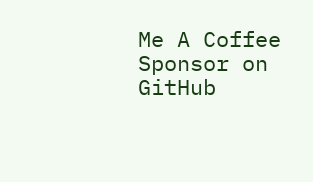Me A Coffee Sponsor on GitHub